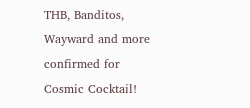THB, Banditos, Wayward and more confirmed for Cosmic Cocktail!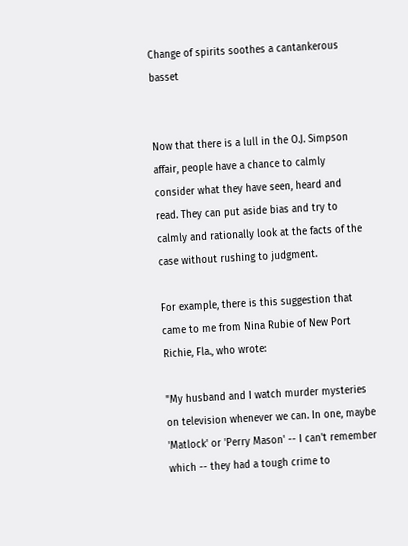Change of spirits soothes a cantankerous basset


Now that there is a lull in the O.J. Simpson affair, people have a chance to calmly consider what they have seen, heard and read. They can put aside bias and try to calmly and rationally look at the facts of the case without rushing to judgment.

For example, there is this suggestion that came to me from Nina Rubie of New Port Richie, Fla., who wrote:

"My husband and I watch murder mysteries on television whenever we can. In one, maybe 'Matlock' or 'Perry Mason' -- I can't remember which -- they had a tough crime to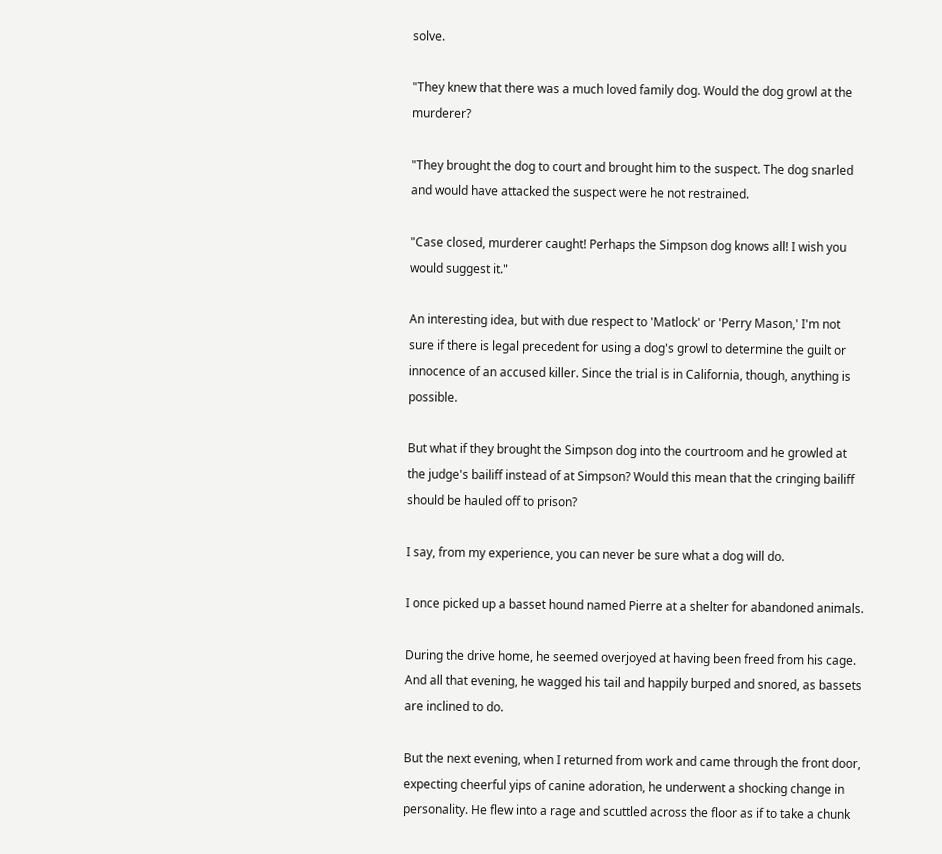solve.

"They knew that there was a much loved family dog. Would the dog growl at the murderer?

"They brought the dog to court and brought him to the suspect. The dog snarled and would have attacked the suspect were he not restrained.

"Case closed, murderer caught! Perhaps the Simpson dog knows all! I wish you would suggest it."

An interesting idea, but with due respect to 'Matlock' or 'Perry Mason,' I'm not sure if there is legal precedent for using a dog's growl to determine the guilt or innocence of an accused killer. Since the trial is in California, though, anything is possible.

But what if they brought the Simpson dog into the courtroom and he growled at the judge's bailiff instead of at Simpson? Would this mean that the cringing bailiff should be hauled off to prison?

I say, from my experience, you can never be sure what a dog will do.

I once picked up a basset hound named Pierre at a shelter for abandoned animals.

During the drive home, he seemed overjoyed at having been freed from his cage. And all that evening, he wagged his tail and happily burped and snored, as bassets are inclined to do.

But the next evening, when I returned from work and came through the front door, expecting cheerful yips of canine adoration, he underwent a shocking change in personality. He flew into a rage and scuttled across the floor as if to take a chunk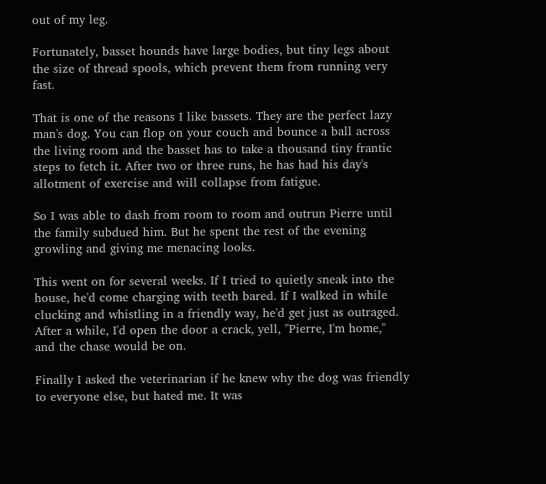out of my leg.

Fortunately, basset hounds have large bodies, but tiny legs about the size of thread spools, which prevent them from running very fast.

That is one of the reasons I like bassets. They are the perfect lazy man's dog. You can flop on your couch and bounce a ball across the living room and the basset has to take a thousand tiny frantic steps to fetch it. After two or three runs, he has had his day's allotment of exercise and will collapse from fatigue.

So I was able to dash from room to room and outrun Pierre until the family subdued him. But he spent the rest of the evening growling and giving me menacing looks.

This went on for several weeks. If I tried to quietly sneak into the house, he'd come charging with teeth bared. If I walked in while clucking and whistling in a friendly way, he'd get just as outraged. After a while, I'd open the door a crack, yell, "Pierre, I'm home," and the chase would be on.

Finally I asked the veterinarian if he knew why the dog was friendly to everyone else, but hated me. It was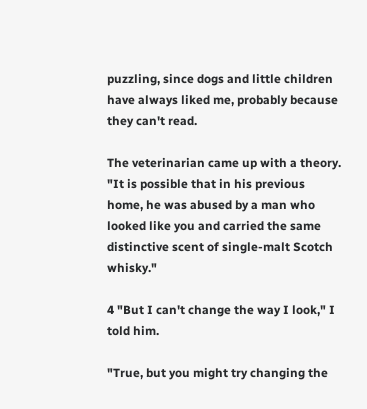puzzling, since dogs and little children have always liked me, probably because they can't read.

The veterinarian came up with a theory. "It is possible that in his previous home, he was abused by a man who looked like you and carried the same distinctive scent of single-malt Scotch whisky."

4 "But I can't change the way I look," I told him.

"True, but you might try changing the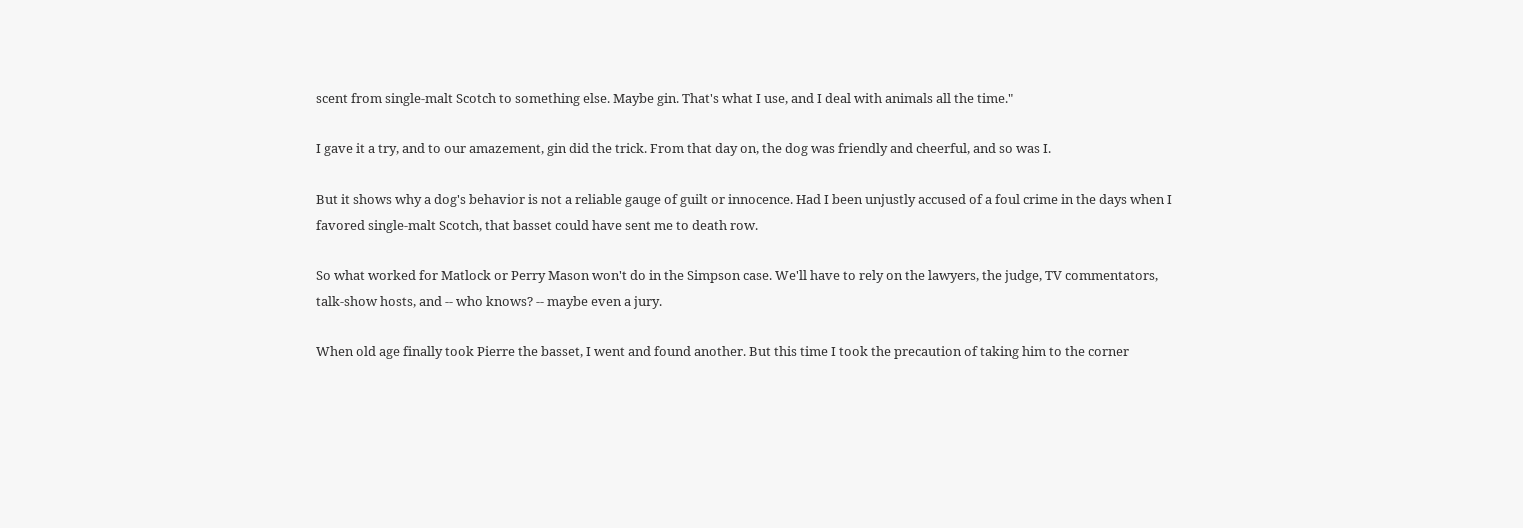scent from single-malt Scotch to something else. Maybe gin. That's what I use, and I deal with animals all the time."

I gave it a try, and to our amazement, gin did the trick. From that day on, the dog was friendly and cheerful, and so was I.

But it shows why a dog's behavior is not a reliable gauge of guilt or innocence. Had I been unjustly accused of a foul crime in the days when I favored single-malt Scotch, that basset could have sent me to death row.

So what worked for Matlock or Perry Mason won't do in the Simpson case. We'll have to rely on the lawyers, the judge, TV commentators, talk-show hosts, and -- who knows? -- maybe even a jury.

When old age finally took Pierre the basset, I went and found another. But this time I took the precaution of taking him to the corner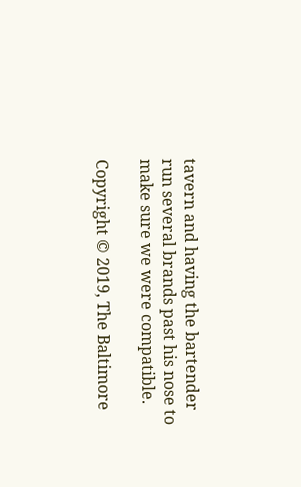tavern and having the bartender run several brands past his nose to make sure we were compatible.

Copyright © 2019, The Baltimore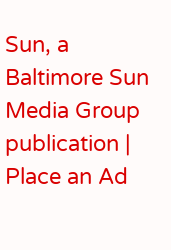Sun, a Baltimore Sun Media Group publication | Place an Ad